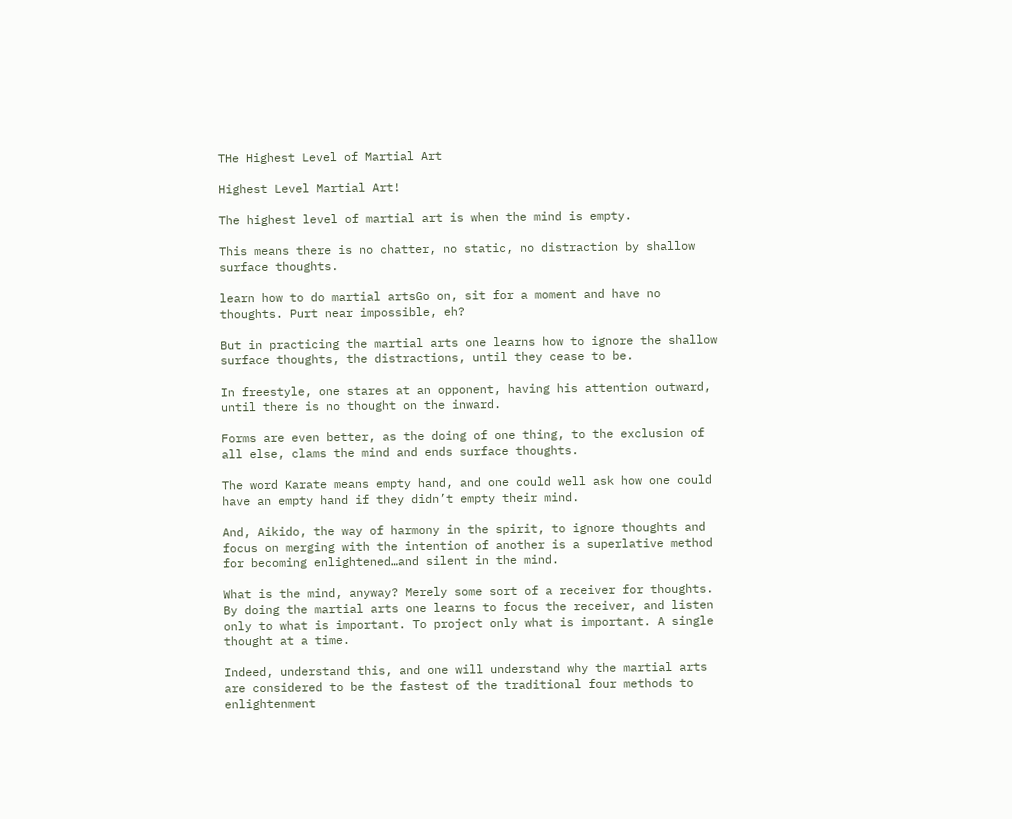THe Highest Level of Martial Art

Highest Level Martial Art!

The highest level of martial art is when the mind is empty.

This means there is no chatter, no static, no distraction by shallow surface thoughts.

learn how to do martial artsGo on, sit for a moment and have no thoughts. Purt near impossible, eh?

But in practicing the martial arts one learns how to ignore the shallow surface thoughts, the distractions, until they cease to be.

In freestyle, one stares at an opponent, having his attention outward, until there is no thought on the inward.

Forms are even better, as the doing of one thing, to the exclusion of all else, clams the mind and ends surface thoughts.

The word Karate means empty hand, and one could well ask how one could have an empty hand if they didn’t empty their mind.

And, Aikido, the way of harmony in the spirit, to ignore thoughts and focus on merging with the intention of another is a superlative method for becoming enlightened…and silent in the mind.

What is the mind, anyway? Merely some sort of a receiver for thoughts. By doing the martial arts one learns to focus the receiver, and listen only to what is important. To project only what is important. A single thought at a time.

Indeed, understand this, and one will understand why the martial arts are considered to be the fastest of the traditional four methods to enlightenment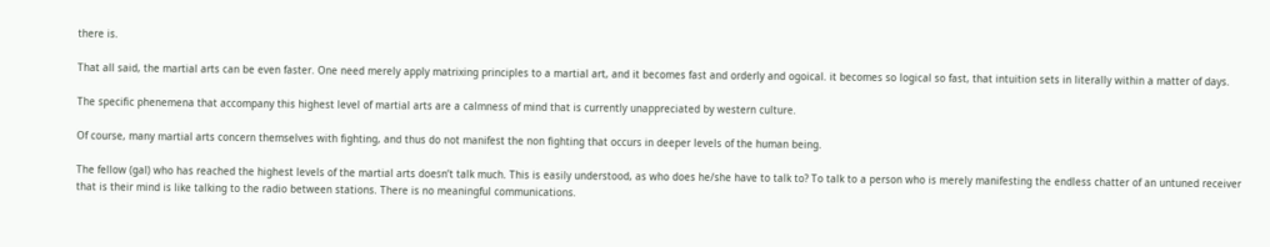there is.

That all said, the martial arts can be even faster. One need merely apply matrixing principles to a martial art, and it becomes fast and orderly and ogoical. it becomes so logical so fast, that intuition sets in literally within a matter of days.

The specific phenemena that accompany this highest level of martial arts are a calmness of mind that is currently unappreciated by western culture.

Of course, many martial arts concern themselves with fighting, and thus do not manifest the non fighting that occurs in deeper levels of the human being.

The fellow (gal) who has reached the highest levels of the martial arts doesn’t talk much. This is easily understood, as who does he/she have to talk to? To talk to a person who is merely manifesting the endless chatter of an untuned receiver that is their mind is like talking to the radio between stations. There is no meaningful communications.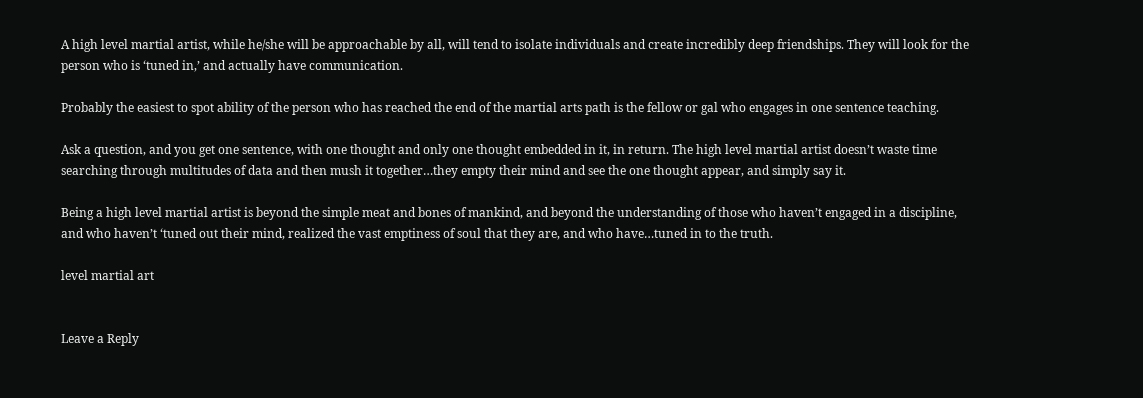A high level martial artist, while he/she will be approachable by all, will tend to isolate individuals and create incredibly deep friendships. They will look for the person who is ‘tuned in,’ and actually have communication.

Probably the easiest to spot ability of the person who has reached the end of the martial arts path is the fellow or gal who engages in one sentence teaching.

Ask a question, and you get one sentence, with one thought and only one thought embedded in it, in return. The high level martial artist doesn’t waste time searching through multitudes of data and then mush it together…they empty their mind and see the one thought appear, and simply say it.

Being a high level martial artist is beyond the simple meat and bones of mankind, and beyond the understanding of those who haven’t engaged in a discipline, and who haven’t ‘tuned out their mind, realized the vast emptiness of soul that they are, and who have…tuned in to the truth.

level martial art


Leave a Reply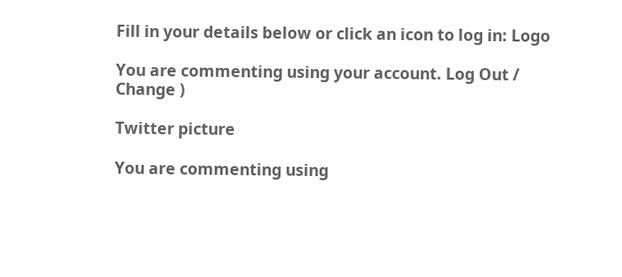Fill in your details below or click an icon to log in: Logo

You are commenting using your account. Log Out / Change )

Twitter picture

You are commenting using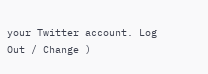your Twitter account. Log Out / Change )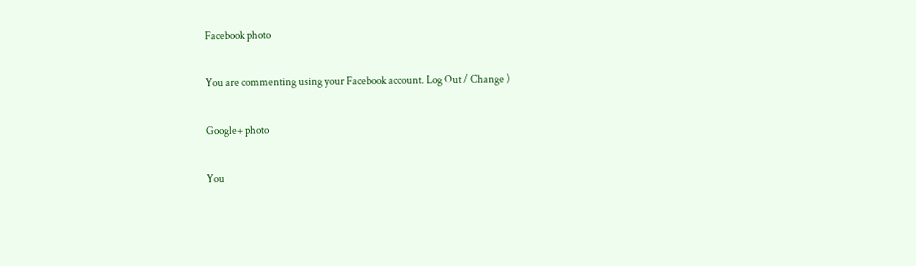Facebook photo

You are commenting using your Facebook account. Log Out / Change )

Google+ photo

You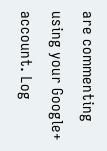are commenting using your Google+ account. Log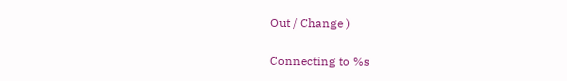Out / Change )

Connecting to %s